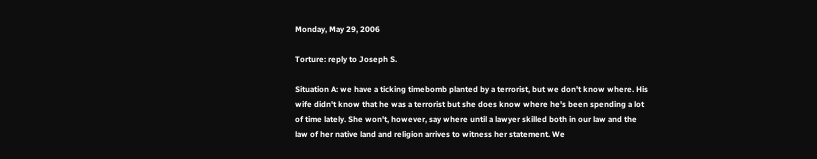Monday, May 29, 2006

Torture: reply to Joseph S.

Situation A: we have a ticking timebomb planted by a terrorist, but we don't know where. His wife didn't know that he was a terrorist but she does know where he's been spending a lot of time lately. She won't, however, say where until a lawyer skilled both in our law and the law of her native land and religion arrives to witness her statement. We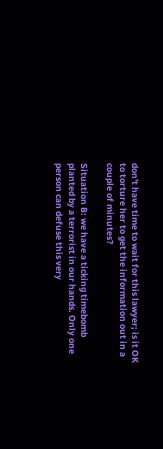don't have time to wait for this lawyer; is it OK to torture her to get the information out in a couple of minutes?

Situation B: we have a ticking timebomb planted by a terrorist in our hands. Only one person can defuse this very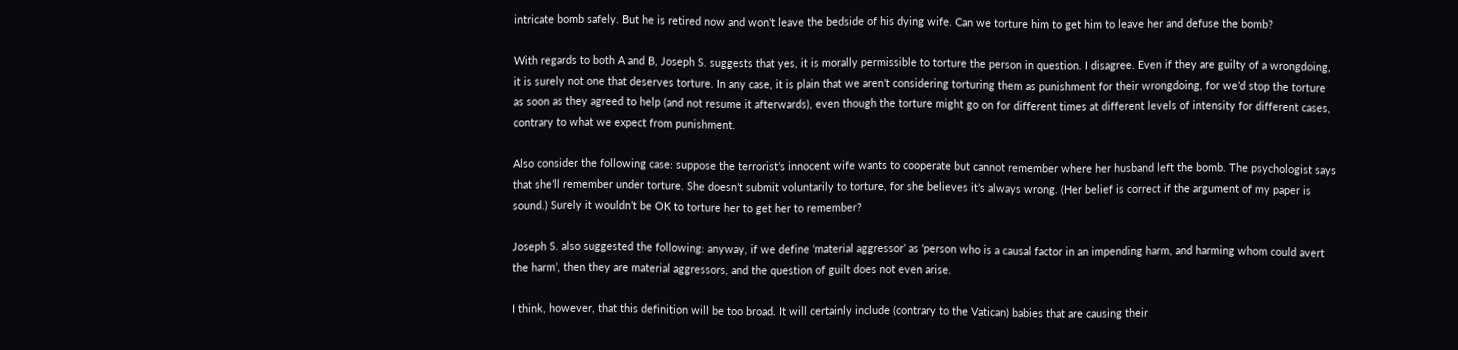intricate bomb safely. But he is retired now and won't leave the bedside of his dying wife. Can we torture him to get him to leave her and defuse the bomb?

With regards to both A and B, Joseph S. suggests that yes, it is morally permissible to torture the person in question. I disagree. Even if they are guilty of a wrongdoing, it is surely not one that deserves torture. In any case, it is plain that we aren’t considering torturing them as punishment for their wrongdoing, for we’d stop the torture as soon as they agreed to help (and not resume it afterwards), even though the torture might go on for different times at different levels of intensity for different cases, contrary to what we expect from punishment.

Also consider the following case: suppose the terrorist’s innocent wife wants to cooperate but cannot remember where her husband left the bomb. The psychologist says that she’ll remember under torture. She doesn’t submit voluntarily to torture, for she believes it’s always wrong. (Her belief is correct if the argument of my paper is sound.) Surely it wouldn’t be OK to torture her to get her to remember?

Joseph S. also suggested the following: anyway, if we define ‘material aggressor’ as ‘person who is a causal factor in an impending harm, and harming whom could avert the harm’, then they are material aggressors, and the question of guilt does not even arise.

I think, however, that this definition will be too broad. It will certainly include (contrary to the Vatican) babies that are causing their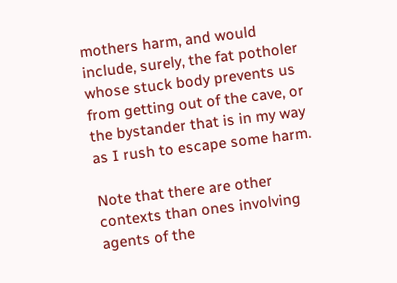mothers harm, and would include, surely, the fat potholer whose stuck body prevents us from getting out of the cave, or the bystander that is in my way as I rush to escape some harm.

Note that there are other contexts than ones involving agents of the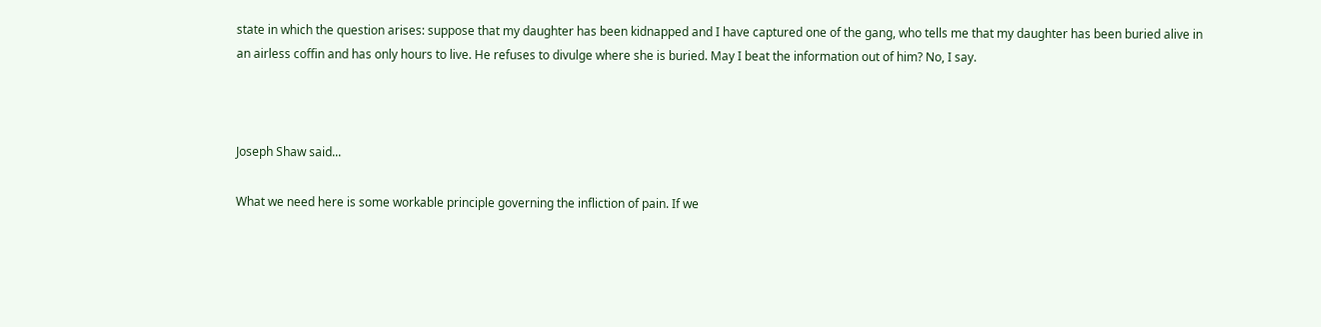state in which the question arises: suppose that my daughter has been kidnapped and I have captured one of the gang, who tells me that my daughter has been buried alive in an airless coffin and has only hours to live. He refuses to divulge where she is buried. May I beat the information out of him? No, I say.



Joseph Shaw said...

What we need here is some workable principle governing the infliction of pain. If we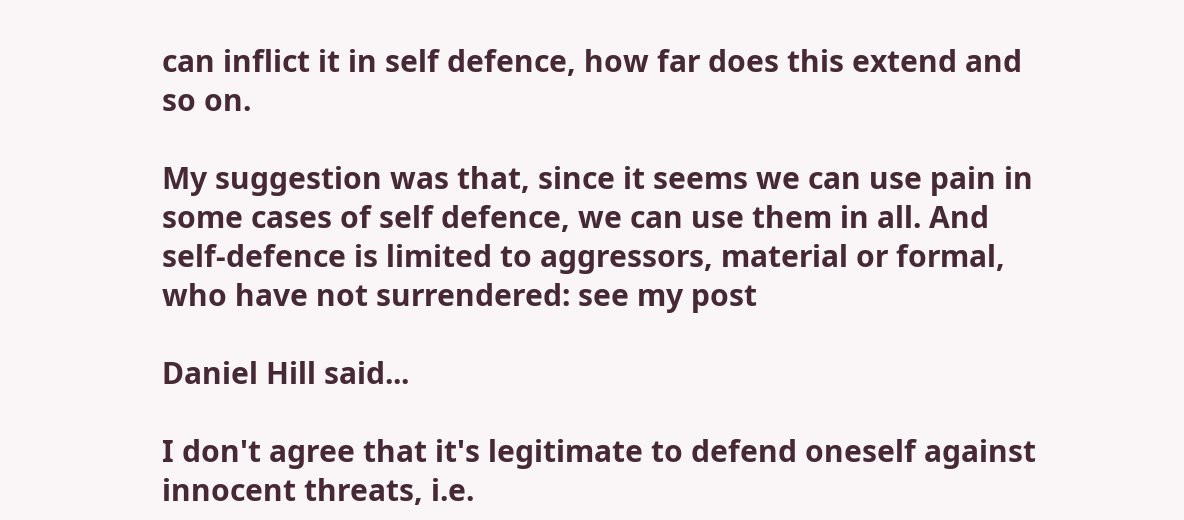can inflict it in self defence, how far does this extend and so on.

My suggestion was that, since it seems we can use pain in some cases of self defence, we can use them in all. And self-defence is limited to aggressors, material or formal, who have not surrendered: see my post

Daniel Hill said...

I don't agree that it's legitimate to defend oneself against innocent threats, i.e.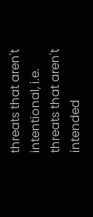threats that aren't intentional, i.e. threats that aren't intended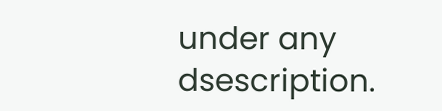under any dsescription.